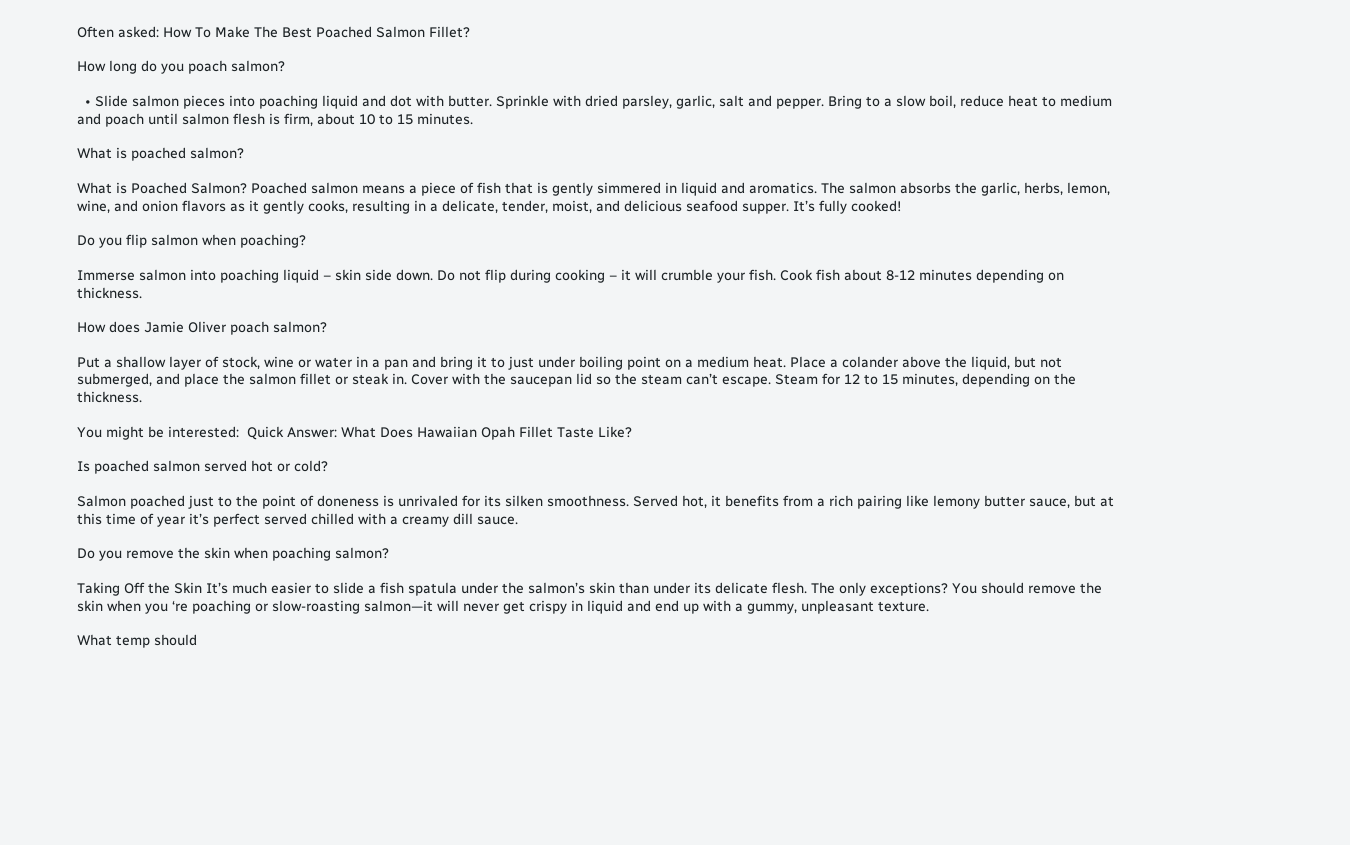Often asked: How To Make The Best Poached Salmon Fillet?

How long do you poach salmon?

  • Slide salmon pieces into poaching liquid and dot with butter. Sprinkle with dried parsley, garlic, salt and pepper. Bring to a slow boil, reduce heat to medium and poach until salmon flesh is firm, about 10 to 15 minutes.

What is poached salmon?

What is Poached Salmon? Poached salmon means a piece of fish that is gently simmered in liquid and aromatics. The salmon absorbs the garlic, herbs, lemon, wine, and onion flavors as it gently cooks, resulting in a delicate, tender, moist, and delicious seafood supper. It’s fully cooked!

Do you flip salmon when poaching?

Immerse salmon into poaching liquid – skin side down. Do not flip during cooking – it will crumble your fish. Cook fish about 8-12 minutes depending on thickness.

How does Jamie Oliver poach salmon?

Put a shallow layer of stock, wine or water in a pan and bring it to just under boiling point on a medium heat. Place a colander above the liquid, but not submerged, and place the salmon fillet or steak in. Cover with the saucepan lid so the steam can’t escape. Steam for 12 to 15 minutes, depending on the thickness.

You might be interested:  Quick Answer: What Does Hawaiian Opah Fillet Taste Like?

Is poached salmon served hot or cold?

Salmon poached just to the point of doneness is unrivaled for its silken smoothness. Served hot, it benefits from a rich pairing like lemony butter sauce, but at this time of year it’s perfect served chilled with a creamy dill sauce.

Do you remove the skin when poaching salmon?

Taking Off the Skin It’s much easier to slide a fish spatula under the salmon’s skin than under its delicate flesh. The only exceptions? You should remove the skin when you ‘re poaching or slow-roasting salmon—it will never get crispy in liquid and end up with a gummy, unpleasant texture.

What temp should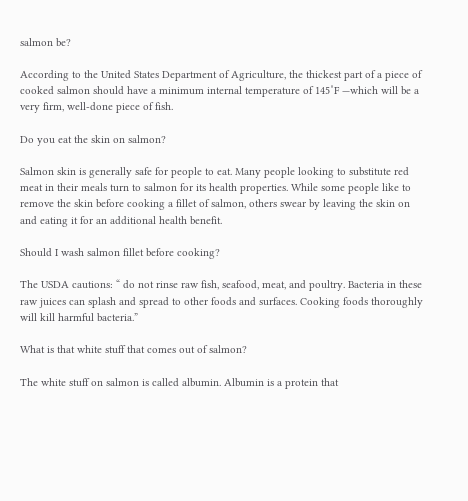salmon be?

According to the United States Department of Agriculture, the thickest part of a piece of cooked salmon should have a minimum internal temperature of 145˚F —which will be a very firm, well-done piece of fish.

Do you eat the skin on salmon?

Salmon skin is generally safe for people to eat. Many people looking to substitute red meat in their meals turn to salmon for its health properties. While some people like to remove the skin before cooking a fillet of salmon, others swear by leaving the skin on and eating it for an additional health benefit.

Should I wash salmon fillet before cooking?

The USDA cautions: “ do not rinse raw fish, seafood, meat, and poultry. Bacteria in these raw juices can splash and spread to other foods and surfaces. Cooking foods thoroughly will kill harmful bacteria.”

What is that white stuff that comes out of salmon?

The white stuff on salmon is called albumin. Albumin is a protein that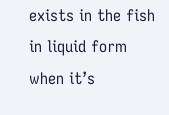exists in the fish in liquid form when it’s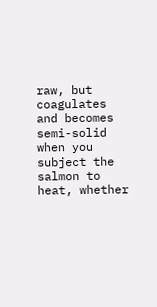raw, but coagulates and becomes semi-solid when you subject the salmon to heat, whether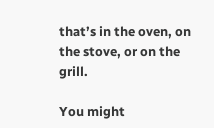that’s in the oven, on the stove, or on the grill.

You might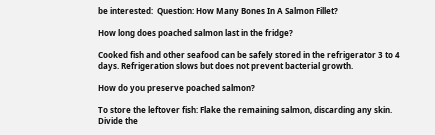be interested:  Question: How Many Bones In A Salmon Fillet?

How long does poached salmon last in the fridge?

Cooked fish and other seafood can be safely stored in the refrigerator 3 to 4 days. Refrigeration slows but does not prevent bacterial growth.

How do you preserve poached salmon?

To store the leftover fish: Flake the remaining salmon, discarding any skin. Divide the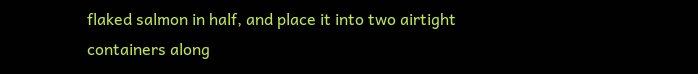flaked salmon in half, and place it into two airtight containers along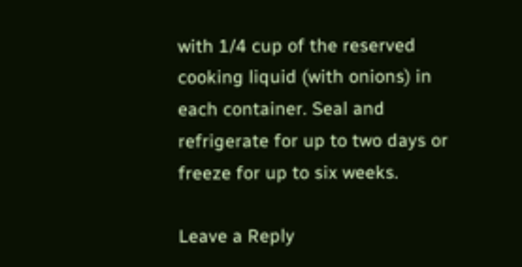with 1/4 cup of the reserved cooking liquid (with onions) in each container. Seal and refrigerate for up to two days or freeze for up to six weeks.

Leave a Reply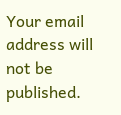Your email address will not be published.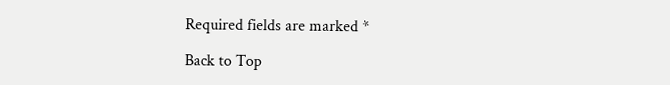Required fields are marked *

Back to Top